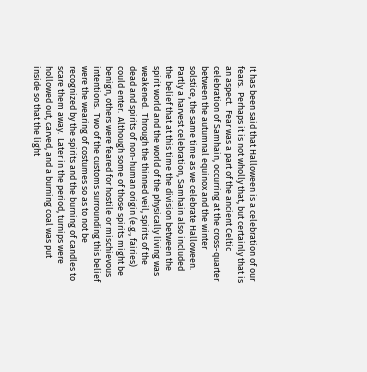It has been said that Halloween is a celebration of our fears.  Perhaps it is not wholly that, but certainly that is an aspect.  Fear was a part of the ancient Celtic celebration of Samhain, occurring at the cross-quarter between the autumnal equinox and the winter solstice, the same time as we celebrate Halloween.  Partly a harvest celebration, Samhain also included the belief that at this time the division between the spirit world and the world of the physically living was weakened.  Through the thinned veil, spirits of the dead and spirits of non-human origin (e.g., fairies) could enter.  Although some of those spirits might be benign, others were feared for hostile or mischievous intentions.  Two of the customs surrounding this belief were the wearing of costumes so as to not be recognized by the spirits and the burning of candles to scare them away.  Later in the period, turnips were hollowed out, carved, and a burning coal was put inside so that the light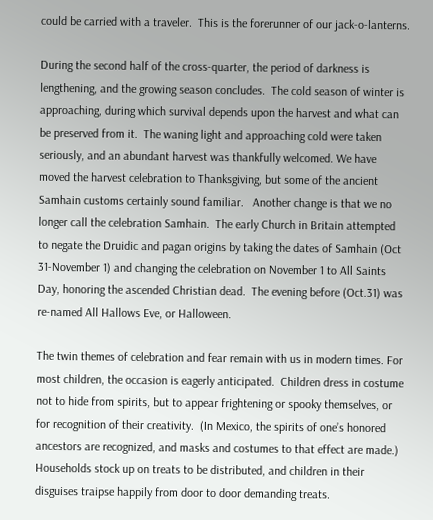could be carried with a traveler.  This is the forerunner of our jack-o-lanterns.

During the second half of the cross-quarter, the period of darkness is lengthening, and the growing season concludes.  The cold season of winter is approaching, during which survival depends upon the harvest and what can be preserved from it.  The waning light and approaching cold were taken seriously, and an abundant harvest was thankfully welcomed. We have moved the harvest celebration to Thanksgiving, but some of the ancient Samhain customs certainly sound familiar.   Another change is that we no longer call the celebration Samhain.  The early Church in Britain attempted to negate the Druidic and pagan origins by taking the dates of Samhain (Oct 31-November 1) and changing the celebration on November 1 to All Saints Day, honoring the ascended Christian dead.  The evening before (Oct.31) was re-named All Hallows Eve, or Halloween.

The twin themes of celebration and fear remain with us in modern times. For most children, the occasion is eagerly anticipated.  Children dress in costume not to hide from spirits, but to appear frightening or spooky themselves, or for recognition of their creativity.  (In Mexico, the spirits of one’s honored ancestors are recognized, and masks and costumes to that effect are made.)   Households stock up on treats to be distributed, and children in their disguises traipse happily from door to door demanding treats.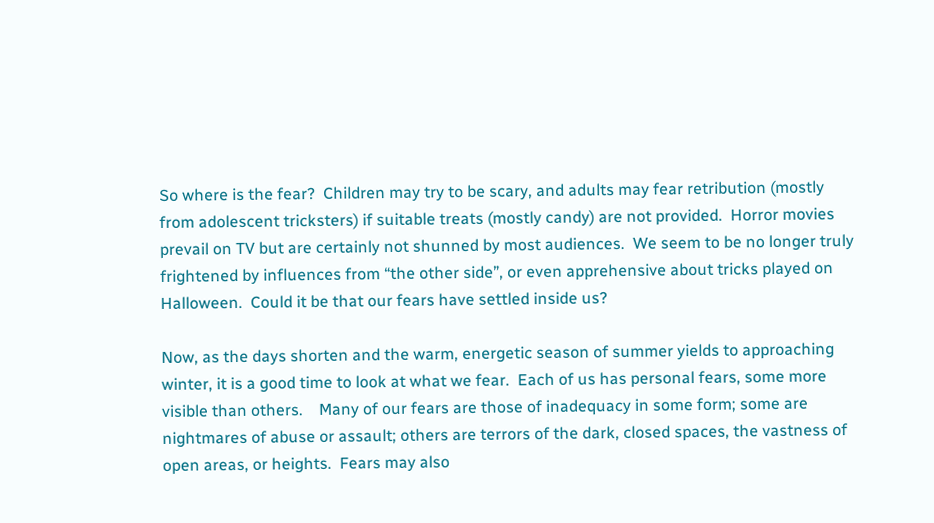So where is the fear?  Children may try to be scary, and adults may fear retribution (mostly from adolescent tricksters) if suitable treats (mostly candy) are not provided.  Horror movies prevail on TV but are certainly not shunned by most audiences.  We seem to be no longer truly frightened by influences from “the other side”, or even apprehensive about tricks played on Halloween.  Could it be that our fears have settled inside us?

Now, as the days shorten and the warm, energetic season of summer yields to approaching winter, it is a good time to look at what we fear.  Each of us has personal fears, some more visible than others.    Many of our fears are those of inadequacy in some form; some are nightmares of abuse or assault; others are terrors of the dark, closed spaces, the vastness of open areas, or heights.  Fears may also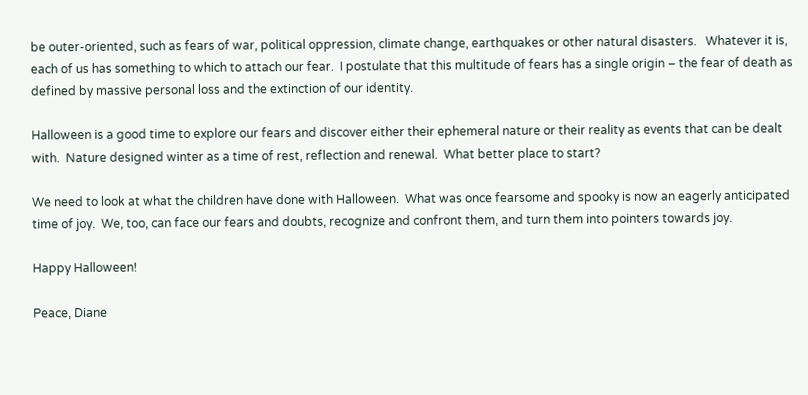be outer-oriented, such as fears of war, political oppression, climate change, earthquakes or other natural disasters.   Whatever it is, each of us has something to which to attach our fear.  I postulate that this multitude of fears has a single origin – the fear of death as defined by massive personal loss and the extinction of our identity.

Halloween is a good time to explore our fears and discover either their ephemeral nature or their reality as events that can be dealt with.  Nature designed winter as a time of rest, reflection and renewal.  What better place to start?

We need to look at what the children have done with Halloween.  What was once fearsome and spooky is now an eagerly anticipated time of joy.  We, too, can face our fears and doubts, recognize and confront them, and turn them into pointers towards joy.

Happy Halloween!

Peace, Diane